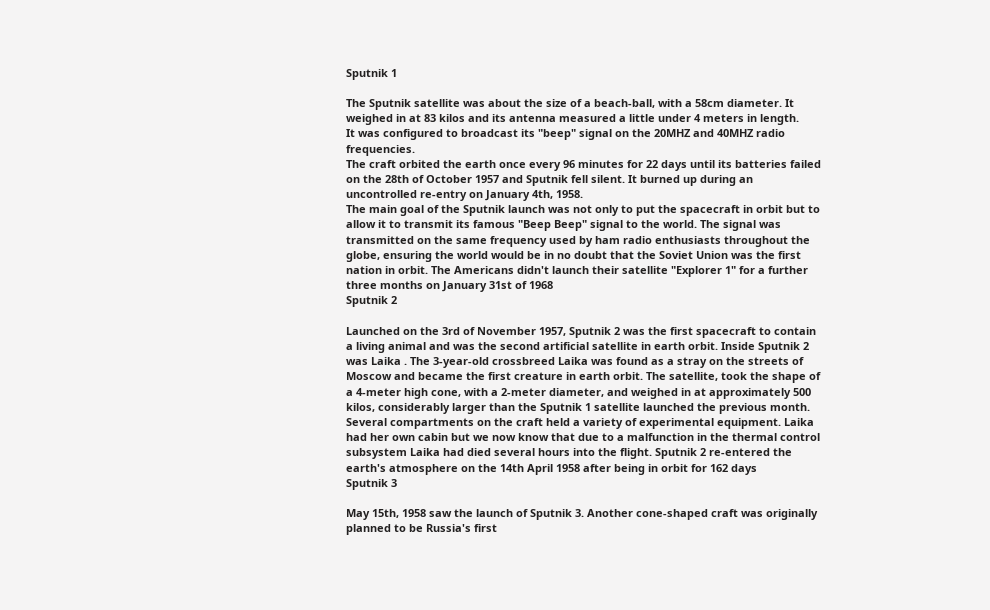Sputnik 1

The Sputnik satellite was about the size of a beach-ball, with a 58cm diameter. It weighed in at 83 kilos and its antenna measured a little under 4 meters in length.
It was configured to broadcast its "beep" signal on the 20MHZ and 40MHZ radio frequencies.
The craft orbited the earth once every 96 minutes for 22 days until its batteries failed on the 28th of October 1957 and Sputnik fell silent. It burned up during an uncontrolled re-entry on January 4th, 1958.
The main goal of the Sputnik launch was not only to put the spacecraft in orbit but to allow it to transmit its famous "Beep Beep" signal to the world. The signal was transmitted on the same frequency used by ham radio enthusiasts throughout the globe, ensuring the world would be in no doubt that the Soviet Union was the first nation in orbit. The Americans didn't launch their satellite "Explorer 1" for a further three months on January 31st of 1968
Sputnik 2

Launched on the 3rd of November 1957, Sputnik 2 was the first spacecraft to contain a living animal and was the second artificial satellite in earth orbit. Inside Sputnik 2 was Laika . The 3-year-old crossbreed Laika was found as a stray on the streets of Moscow and became the first creature in earth orbit. The satellite, took the shape of a 4-meter high cone, with a 2-meter diameter, and weighed in at approximately 500 kilos, considerably larger than the Sputnik 1 satellite launched the previous month. Several compartments on the craft held a variety of experimental equipment. Laika had her own cabin but we now know that due to a malfunction in the thermal control subsystem Laika had died several hours into the flight. Sputnik 2 re-entered the earth's atmosphere on the 14th April 1958 after being in orbit for 162 days
Sputnik 3

May 15th, 1958 saw the launch of Sputnik 3. Another cone-shaped craft was originally planned to be Russia's first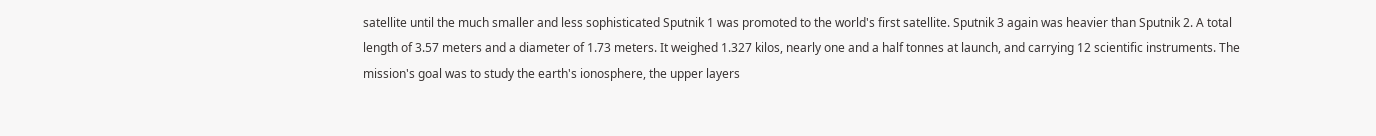satellite until the much smaller and less sophisticated Sputnik 1 was promoted to the world's first satellite. Sputnik 3 again was heavier than Sputnik 2. A total length of 3.57 meters and a diameter of 1.73 meters. It weighed 1.327 kilos, nearly one and a half tonnes at launch, and carrying 12 scientific instruments. The mission's goal was to study the earth's ionosphere, the upper layers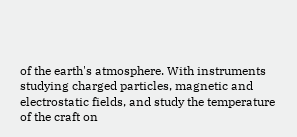of the earth's atmosphere. With instruments studying charged particles, magnetic and electrostatic fields, and study the temperature of the craft on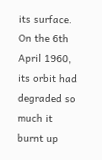its surface. On the 6th April 1960, its orbit had degraded so much it burnt up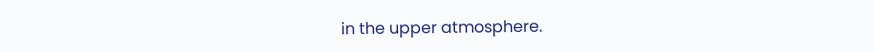in the upper atmosphere.